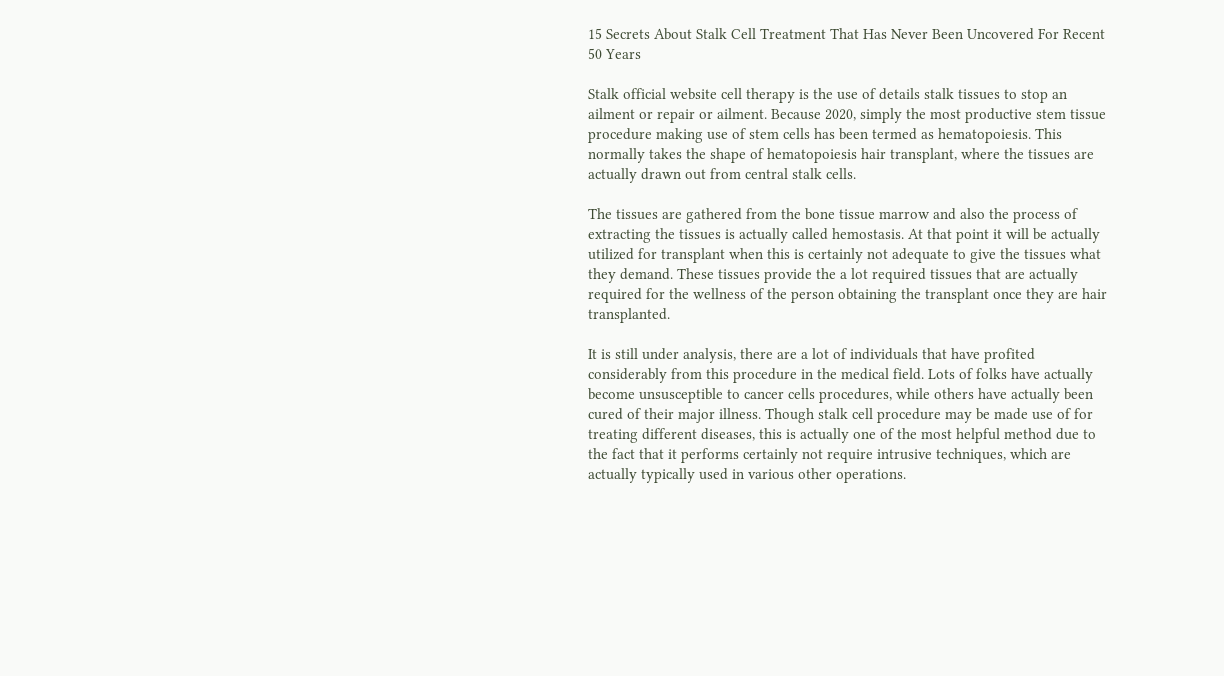15 Secrets About Stalk Cell Treatment That Has Never Been Uncovered For Recent 50 Years

Stalk official website cell therapy is the use of details stalk tissues to stop an ailment or repair or ailment. Because 2020, simply the most productive stem tissue procedure making use of stem cells has been termed as hematopoiesis. This normally takes the shape of hematopoiesis hair transplant, where the tissues are actually drawn out from central stalk cells.

The tissues are gathered from the bone tissue marrow and also the process of extracting the tissues is actually called hemostasis. At that point it will be actually utilized for transplant when this is certainly not adequate to give the tissues what they demand. These tissues provide the a lot required tissues that are actually required for the wellness of the person obtaining the transplant once they are hair transplanted.

It is still under analysis, there are a lot of individuals that have profited considerably from this procedure in the medical field. Lots of folks have actually become unsusceptible to cancer cells procedures, while others have actually been cured of their major illness. Though stalk cell procedure may be made use of for treating different diseases, this is actually one of the most helpful method due to the fact that it performs certainly not require intrusive techniques, which are actually typically used in various other operations.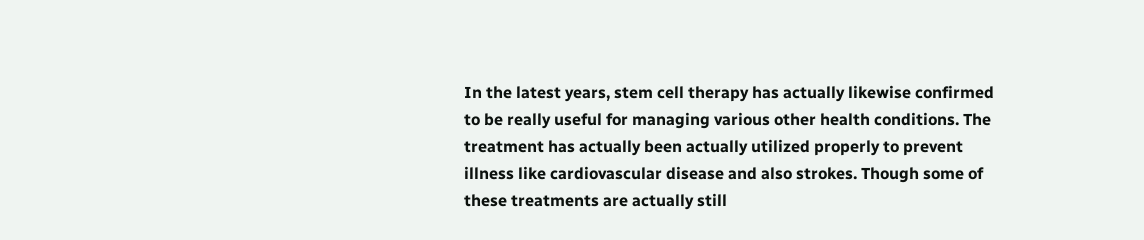In the latest years, stem cell therapy has actually likewise confirmed to be really useful for managing various other health conditions. The treatment has actually been actually utilized properly to prevent illness like cardiovascular disease and also strokes. Though some of these treatments are actually still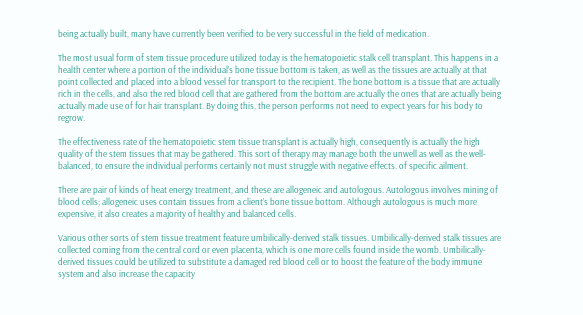being actually built, many have currently been verified to be very successful in the field of medication.

The most usual form of stem tissue procedure utilized today is the hematopoietic stalk cell transplant. This happens in a health center where a portion of the individual’s bone tissue bottom is taken, as well as the tissues are actually at that point collected and placed into a blood vessel for transport to the recipient. The bone bottom is a tissue that are actually rich in the cells, and also the red blood cell that are gathered from the bottom are actually the ones that are actually being actually made use of for hair transplant. By doing this, the person performs not need to expect years for his body to regrow.

The effectiveness rate of the hematopoietic stem tissue transplant is actually high, consequently is actually the high quality of the stem tissues that may be gathered. This sort of therapy may manage both the unwell as well as the well-balanced, to ensure the individual performs certainly not must struggle with negative effects. of specific ailment.

There are pair of kinds of heat energy treatment, and these are allogeneic and autologous. Autologous involves mining of blood cells; allogeneic uses contain tissues from a client’s bone tissue bottom. Although autologous is much more expensive, it also creates a majority of healthy and balanced cells.

Various other sorts of stem tissue treatment feature umbilically-derived stalk tissues. Umbilically-derived stalk tissues are collected coming from the central cord or even placenta, which is one more cells found inside the womb. Umbilically-derived tissues could be utilized to substitute a damaged red blood cell or to boost the feature of the body immune system and also increase the capacity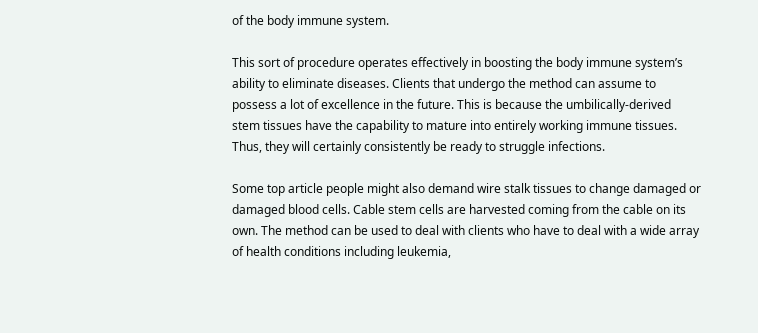of the body immune system.

This sort of procedure operates effectively in boosting the body immune system’s ability to eliminate diseases. Clients that undergo the method can assume to possess a lot of excellence in the future. This is because the umbilically-derived stem tissues have the capability to mature into entirely working immune tissues. Thus, they will certainly consistently be ready to struggle infections.

Some top article people might also demand wire stalk tissues to change damaged or damaged blood cells. Cable stem cells are harvested coming from the cable on its own. The method can be used to deal with clients who have to deal with a wide array of health conditions including leukemia,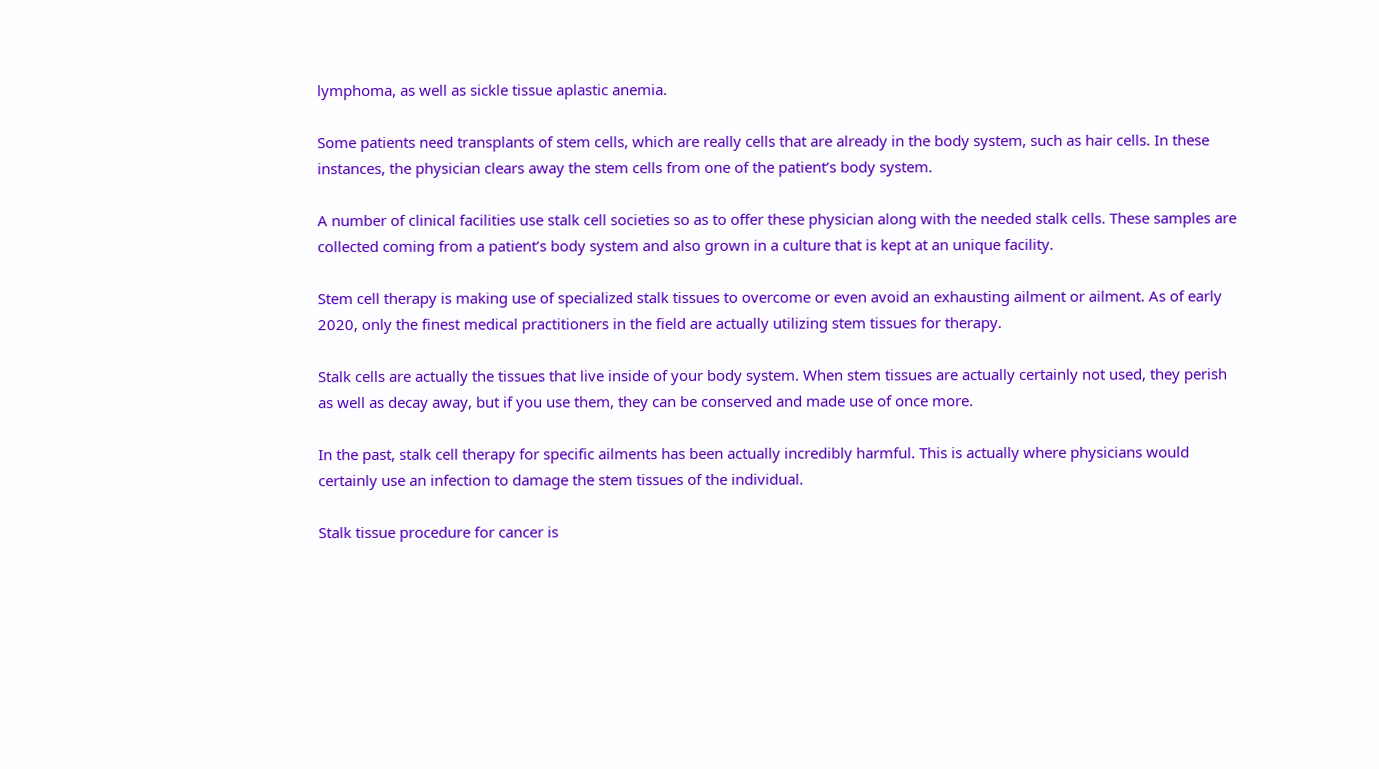lymphoma, as well as sickle tissue aplastic anemia.

Some patients need transplants of stem cells, which are really cells that are already in the body system, such as hair cells. In these instances, the physician clears away the stem cells from one of the patient’s body system.

A number of clinical facilities use stalk cell societies so as to offer these physician along with the needed stalk cells. These samples are collected coming from a patient’s body system and also grown in a culture that is kept at an unique facility.

Stem cell therapy is making use of specialized stalk tissues to overcome or even avoid an exhausting ailment or ailment. As of early 2020, only the finest medical practitioners in the field are actually utilizing stem tissues for therapy.

Stalk cells are actually the tissues that live inside of your body system. When stem tissues are actually certainly not used, they perish as well as decay away, but if you use them, they can be conserved and made use of once more.

In the past, stalk cell therapy for specific ailments has been actually incredibly harmful. This is actually where physicians would certainly use an infection to damage the stem tissues of the individual.

Stalk tissue procedure for cancer is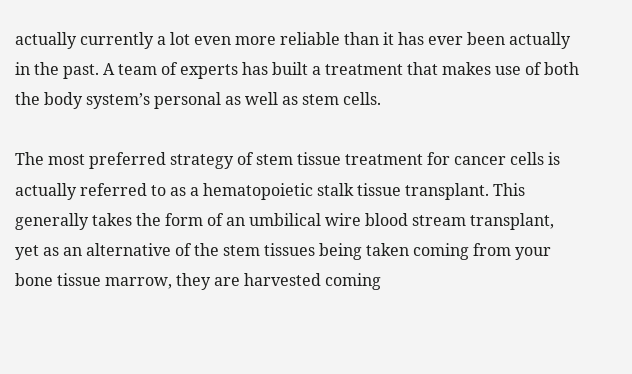actually currently a lot even more reliable than it has ever been actually in the past. A team of experts has built a treatment that makes use of both the body system’s personal as well as stem cells.

The most preferred strategy of stem tissue treatment for cancer cells is actually referred to as a hematopoietic stalk tissue transplant. This generally takes the form of an umbilical wire blood stream transplant, yet as an alternative of the stem tissues being taken coming from your bone tissue marrow, they are harvested coming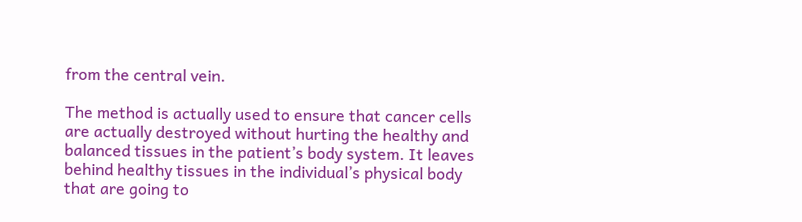from the central vein.

The method is actually used to ensure that cancer cells are actually destroyed without hurting the healthy and balanced tissues in the patient’s body system. It leaves behind healthy tissues in the individual’s physical body that are going to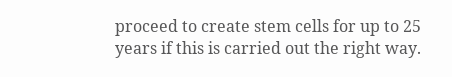proceed to create stem cells for up to 25 years if this is carried out the right way.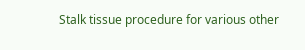Stalk tissue procedure for various other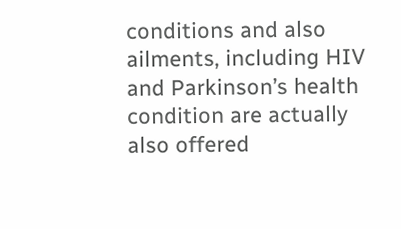conditions and also ailments, including HIV and Parkinson’s health condition are actually also offered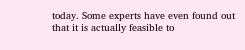today. Some experts have even found out that it is actually feasible to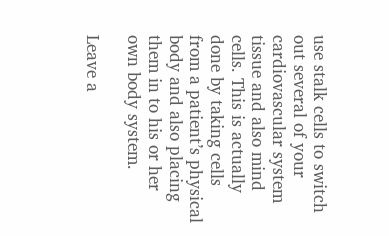use stalk cells to switch out several of your cardiovascular system tissue and also mind cells. This is actually done by taking cells from a patient’s physical body and also placing them in to his or her own body system.

Leave a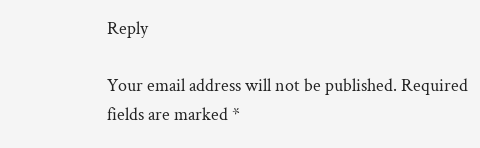Reply

Your email address will not be published. Required fields are marked *